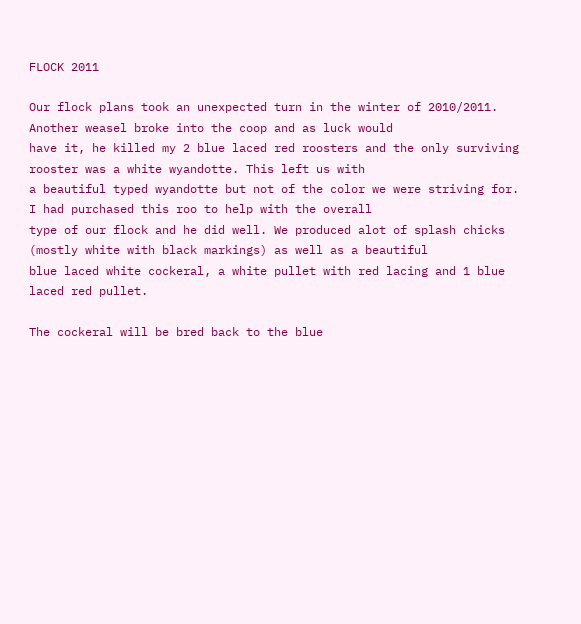FLOCK 2011

Our flock plans took an unexpected turn in the winter of 2010/2011. Another weasel broke into the coop and as luck would
have it, he killed my 2 blue laced red roosters and the only surviving rooster was a white wyandotte. This left us with
a beautiful typed wyandotte but not of the color we were striving for. I had purchased this roo to help with the overall
type of our flock and he did well. We produced alot of splash chicks (mostly white with black markings) as well as a beautiful
blue laced white cockeral, a white pullet with red lacing and 1 blue laced red pullet.

The cockeral will be bred back to the blue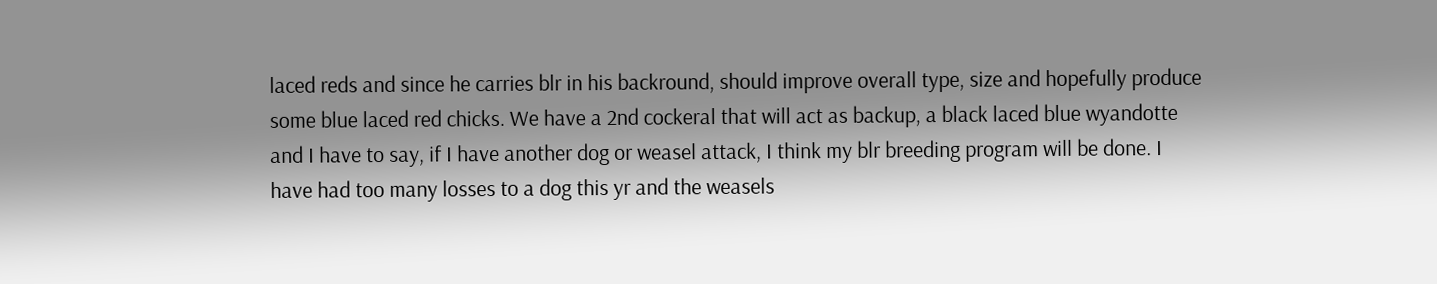laced reds and since he carries blr in his backround, should improve overall type, size and hopefully produce some blue laced red chicks. We have a 2nd cockeral that will act as backup, a black laced blue wyandotte and I have to say, if I have another dog or weasel attack, I think my blr breeding program will be done. I have had too many losses to a dog this yr and the weasels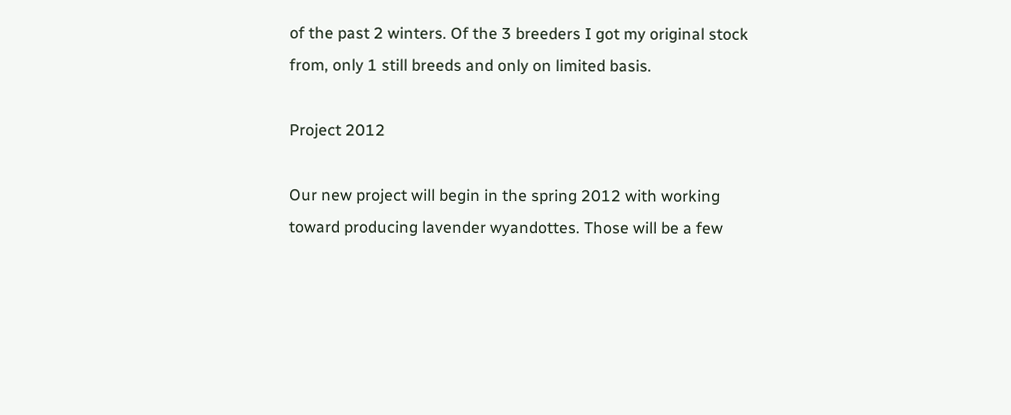of the past 2 winters. Of the 3 breeders I got my original stock from, only 1 still breeds and only on limited basis.

Project 2012

Our new project will begin in the spring 2012 with working toward producing lavender wyandottes. Those will be a few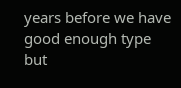years before we have good enough type but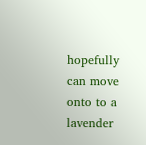hopefully can move onto to a lavender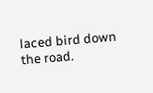laced bird down the road.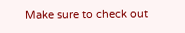Make sure to check out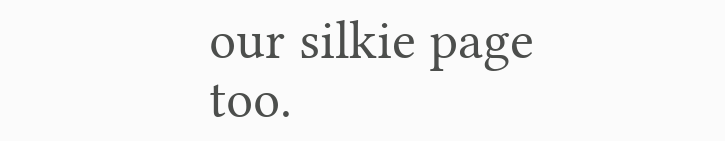our silkie page too.